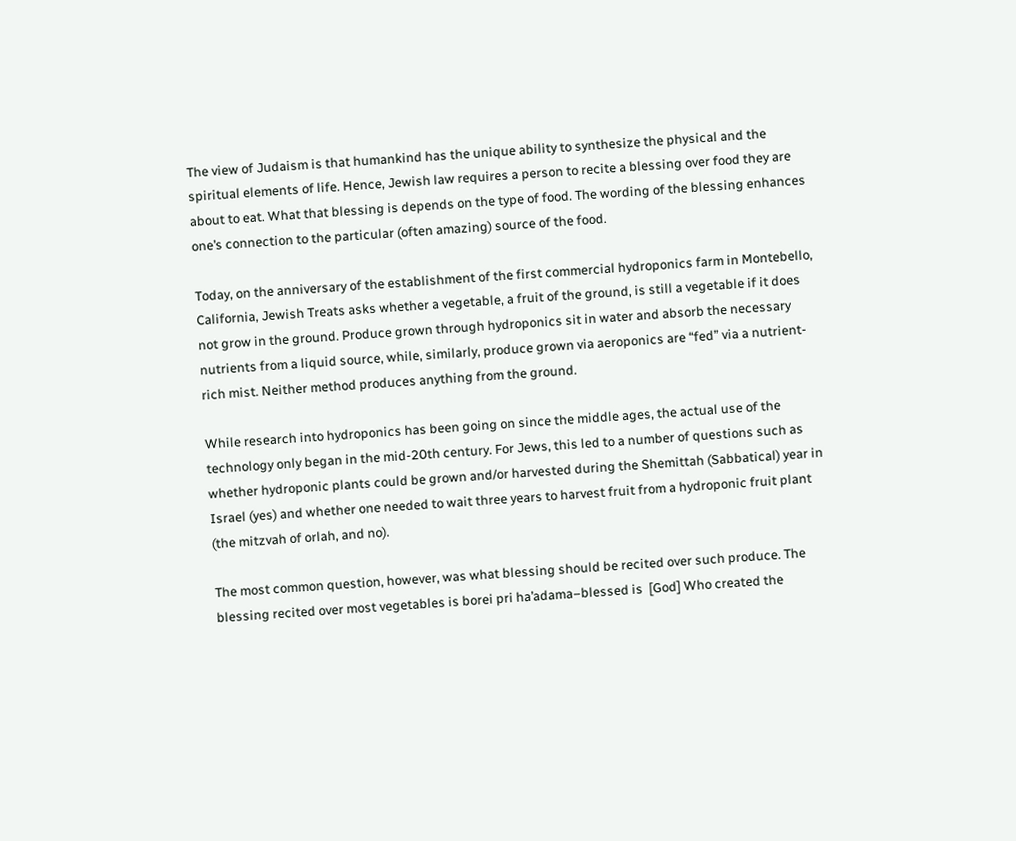The view of Judaism is that humankind has the unique ability to synthesize the physical and the spiritual elements of life. Hence, Jewish law requires a person to recite a blessing over food they are about to eat. What that blessing is depends on the type of food. The wording of the blessing enhances one’s connection to the particular (often amazing) source of the food.

Today, on the anniversary of the establishment of the first commercial hydroponics farm in Montebello, California, Jewish Treats asks whether a vegetable, a fruit of the ground, is still a vegetable if it does not grow in the ground. Produce grown through hydroponics sit in water and absorb the necessary nutrients from a liquid source, while, similarly, produce grown via aeroponics are “fed” via a nutrient-rich mist. Neither method produces anything from the ground.

While research into hydroponics has been going on since the middle ages, the actual use of the technology only began in the mid-20th century. For Jews, this led to a number of questions such as whether hydroponic plants could be grown and/or harvested during the Shemittah (Sabbatical) year in Israel (yes) and whether one needed to wait three years to harvest fruit from a hydroponic fruit plant (the mitzvah of orlah, and no).

The most common question, however, was what blessing should be recited over such produce. The blessing recited over most vegetables is borei pri ha’adama–blessed is  [God] Who created the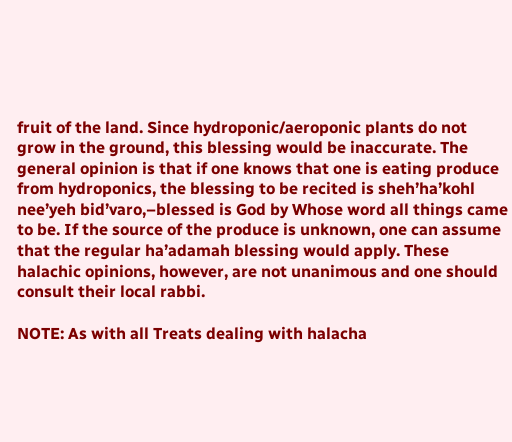fruit of the land. Since hydroponic/aeroponic plants do not grow in the ground, this blessing would be inaccurate. The general opinion is that if one knows that one is eating produce from hydroponics, the blessing to be recited is sheh’ha’kohl nee’yeh bid’varo,–blessed is God by Whose word all things came to be. If the source of the produce is unknown, one can assume that the regular ha’adamah blessing would apply. These halachic opinions, however, are not unanimous and one should consult their local rabbi.

NOTE: As with all Treats dealing with halacha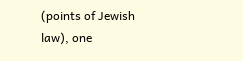(points of Jewish law), one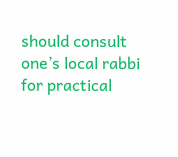should consult one’s local rabbi for practical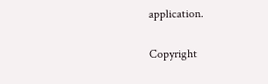application.

Copyright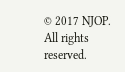© 2017 NJOP. All rights reserved.